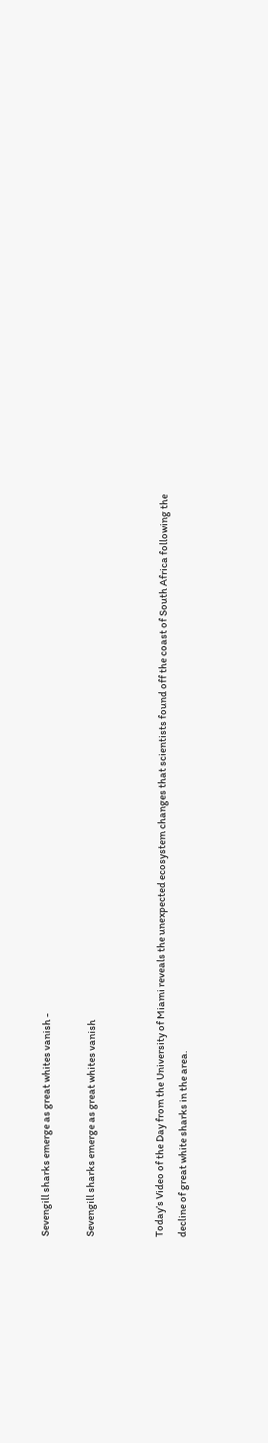Sevengill sharks emerge as great whites vanish -

Sevengill sharks emerge as great whites vanish


Today’s Video of the Day from the University of Miami reveals the unexpected ecosystem changes that scientists found off the coast of South Africa following the decline of great white sharks in the area.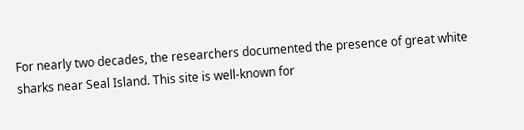For nearly two decades, the researchers documented the presence of great white sharks near Seal Island. This site is well-known for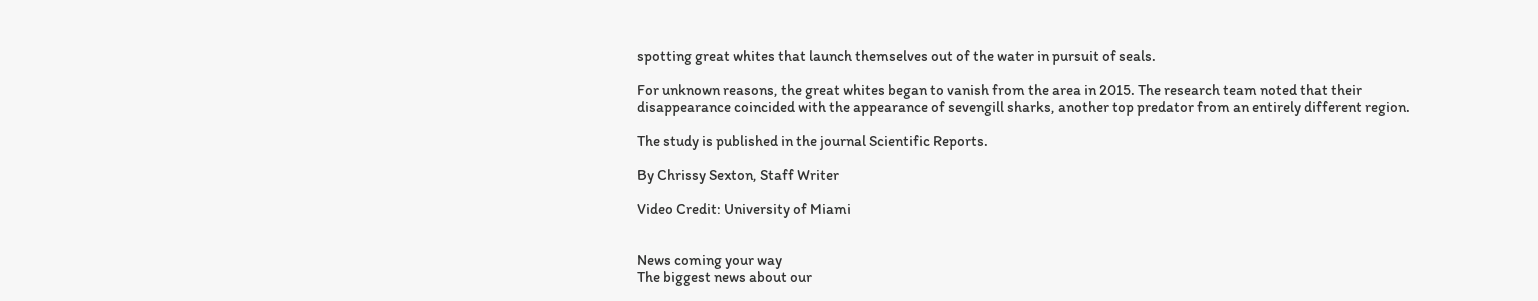spotting great whites that launch themselves out of the water in pursuit of seals.

For unknown reasons, the great whites began to vanish from the area in 2015. The research team noted that their disappearance coincided with the appearance of sevengill sharks, another top predator from an entirely different region.

The study is published in the journal Scientific Reports.

By Chrissy Sexton, Staff Writer

Video Credit: University of Miami


News coming your way
The biggest news about our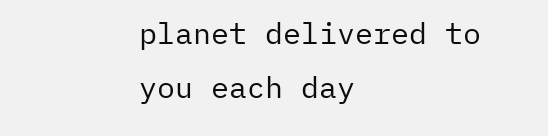planet delivered to you each day